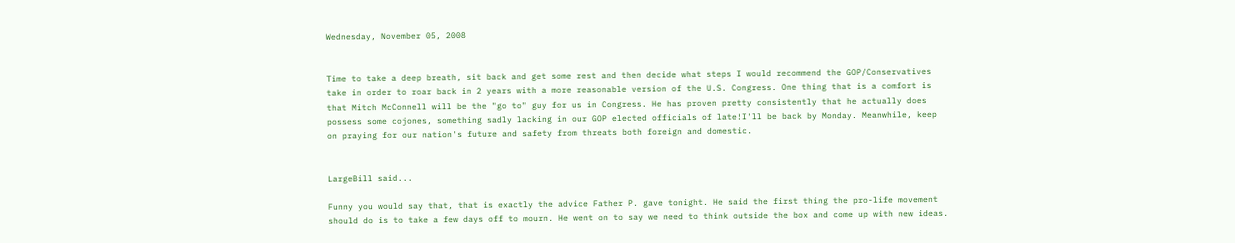Wednesday, November 05, 2008


Time to take a deep breath, sit back and get some rest and then decide what steps I would recommend the GOP/Conservatives take in order to roar back in 2 years with a more reasonable version of the U.S. Congress. One thing that is a comfort is that Mitch McConnell will be the "go to" guy for us in Congress. He has proven pretty consistently that he actually does possess some cojones, something sadly lacking in our GOP elected officials of late!I'll be back by Monday. Meanwhile, keep on praying for our nation's future and safety from threats both foreign and domestic.


LargeBill said...

Funny you would say that, that is exactly the advice Father P. gave tonight. He said the first thing the pro-life movement should do is to take a few days off to mourn. He went on to say we need to think outside the box and come up with new ideas.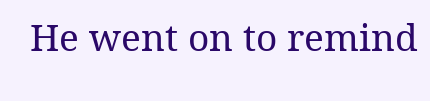He went on to remind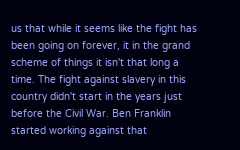us that while it seems like the fight has been going on forever, it in the grand scheme of things it isn't that long a time. The fight against slavery in this country didn't start in the years just before the Civil War. Ben Franklin started working against that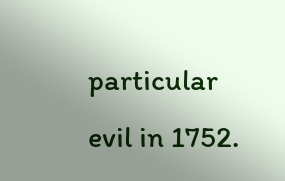particular evil in 1752.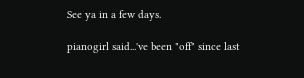See ya in a few days.

pianogirl said...'ve been "off" since last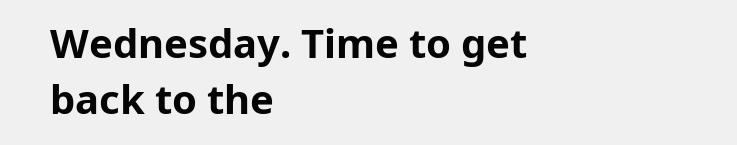Wednesday. Time to get back to the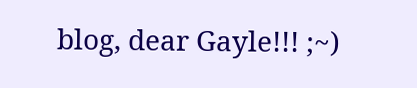blog, dear Gayle!!! ;~)